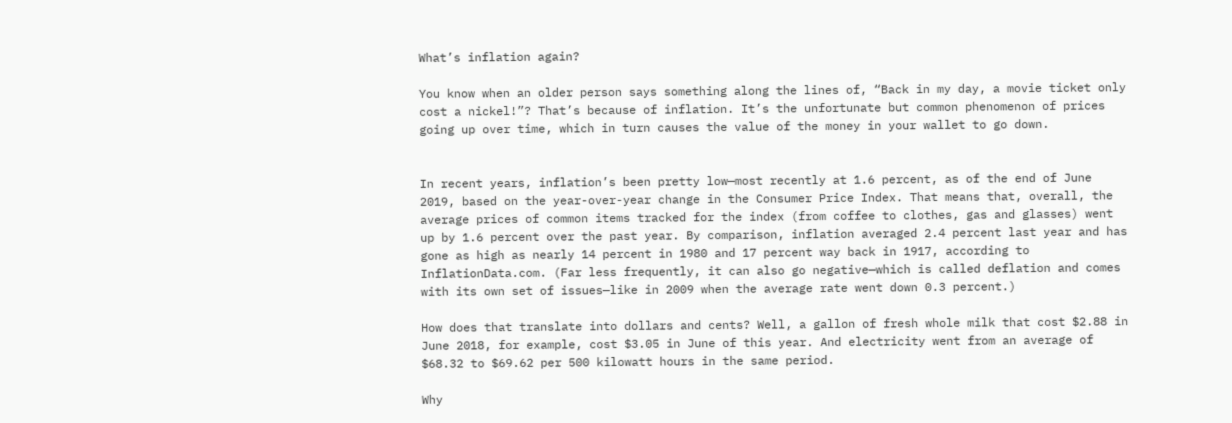What’s inflation again?

You know when an older person says something along the lines of, “Back in my day, a movie ticket only cost a nickel!”? That’s because of inflation. It’s the unfortunate but common phenomenon of prices going up over time, which in turn causes the value of the money in your wallet to go down.


In recent years, inflation’s been pretty low—most recently at 1.6 percent, as of the end of June 2019, based on the year-over-year change in the Consumer Price Index. That means that, overall, the average prices of common items tracked for the index (from coffee to clothes, gas and glasses) went up by 1.6 percent over the past year. By comparison, inflation averaged 2.4 percent last year and has gone as high as nearly 14 percent in 1980 and 17 percent way back in 1917, according to InflationData.com. (Far less frequently, it can also go negative—which is called deflation and comes with its own set of issues—like in 2009 when the average rate went down 0.3 percent.)

How does that translate into dollars and cents? Well, a gallon of fresh whole milk that cost $2.88 in June 2018, for example, cost $3.05 in June of this year. And electricity went from an average of $68.32 to $69.62 per 500 kilowatt hours in the same period.

Why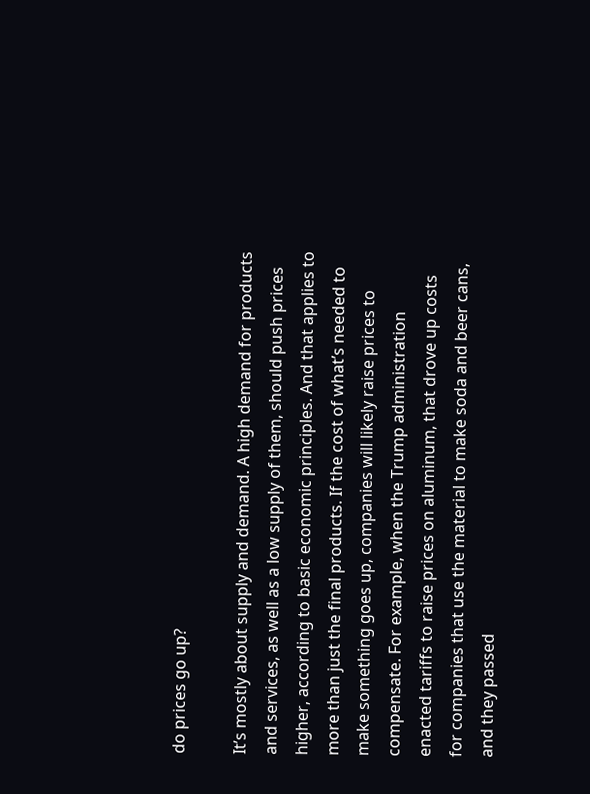do prices go up?

It’s mostly about supply and demand. A high demand for products and services, as well as a low supply of them, should push prices higher, according to basic economic principles. And that applies to more than just the final products. If the cost of what’s needed to make something goes up, companies will likely raise prices to compensate. For example, when the Trump administration enacted tariffs to raise prices on aluminum, that drove up costs for companies that use the material to make soda and beer cans, and they passed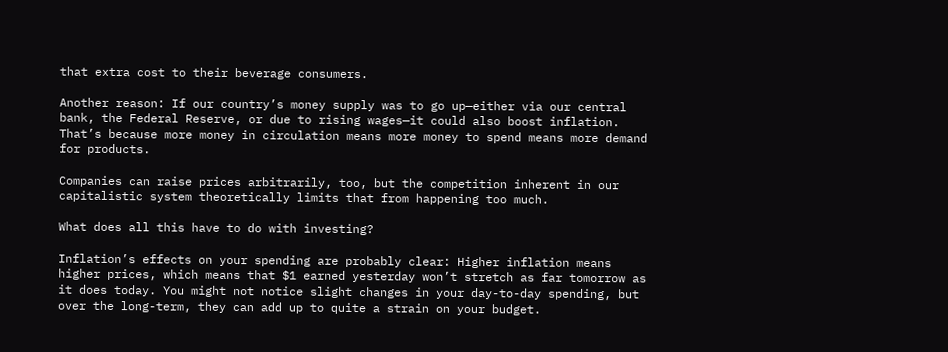that extra cost to their beverage consumers.

Another reason: If our country’s money supply was to go up—either via our central bank, the Federal Reserve, or due to rising wages—it could also boost inflation. That’s because more money in circulation means more money to spend means more demand for products.

Companies can raise prices arbitrarily, too, but the competition inherent in our capitalistic system theoretically limits that from happening too much.

What does all this have to do with investing?

Inflation’s effects on your spending are probably clear: Higher inflation means higher prices, which means that $1 earned yesterday won’t stretch as far tomorrow as it does today. You might not notice slight changes in your day-to-day spending, but over the long-term, they can add up to quite a strain on your budget.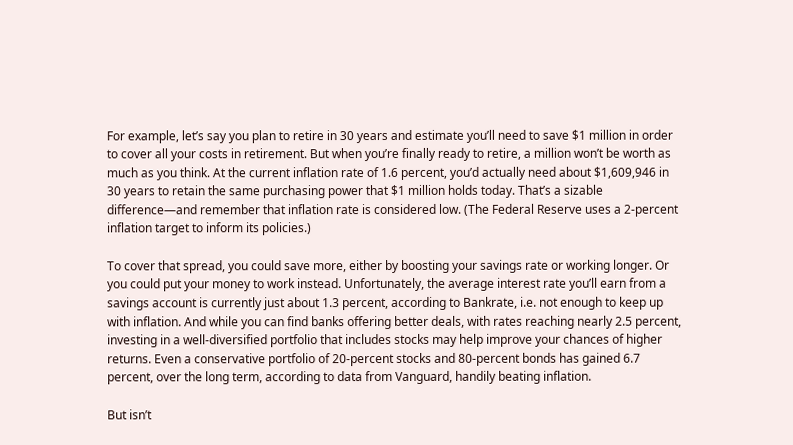For example, let’s say you plan to retire in 30 years and estimate you’ll need to save $1 million in order to cover all your costs in retirement. But when you’re finally ready to retire, a million won’t be worth as much as you think. At the current inflation rate of 1.6 percent, you’d actually need about $1,609,946 in 30 years to retain the same purchasing power that $1 million holds today. That’s a sizable difference—and remember that inflation rate is considered low. (The Federal Reserve uses a 2-percent inflation target to inform its policies.)

To cover that spread, you could save more, either by boosting your savings rate or working longer. Or you could put your money to work instead. Unfortunately, the average interest rate you’ll earn from a savings account is currently just about 1.3 percent, according to Bankrate, i.e. not enough to keep up with inflation. And while you can find banks offering better deals, with rates reaching nearly 2.5 percent, investing in a well-diversified portfolio that includes stocks may help improve your chances of higher returns. Even a conservative portfolio of 20-percent stocks and 80-percent bonds has gained 6.7 percent, over the long term, according to data from Vanguard, handily beating inflation.

But isn’t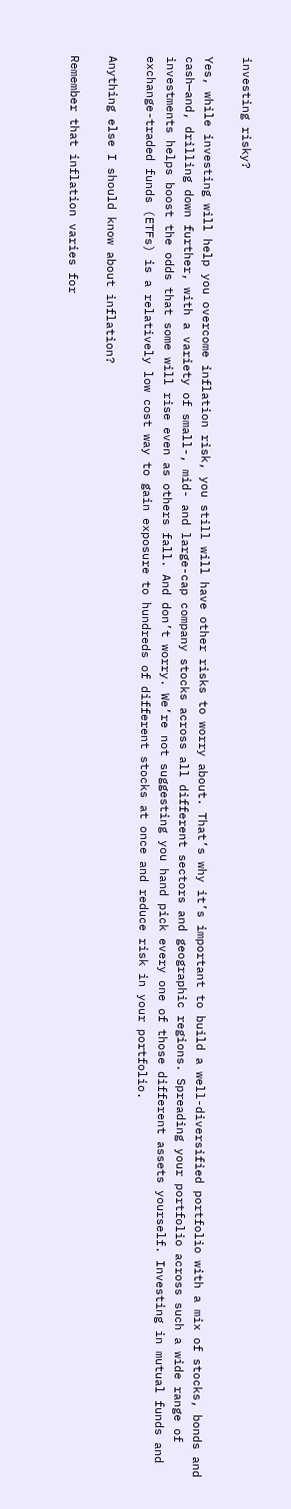investing risky?

Yes, while investing will help you overcome inflation risk, you still will have other risks to worry about. That’s why it’s important to build a well-diversified portfolio with a mix of stocks, bonds and cash—and, drilling down further, with a variety of small-, mid- and large-cap company stocks across all different sectors and geographic regions. Spreading your portfolio across such a wide range of investments helps boost the odds that some will rise even as others fall. And don’t worry. We’re not suggesting you hand pick every one of those different assets yourself. Investing in mutual funds and exchange-traded funds (ETFs) is a relatively low cost way to gain exposure to hundreds of different stocks at once and reduce risk in your portfolio.

Anything else I should know about inflation?

Remember that inflation varies for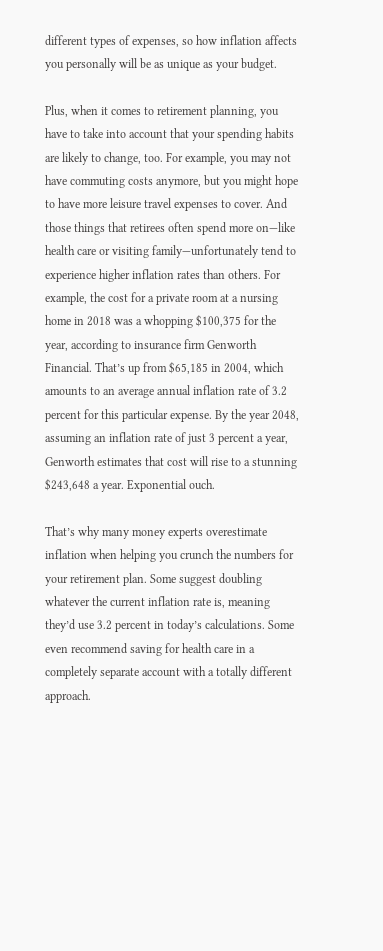different types of expenses, so how inflation affects you personally will be as unique as your budget.

Plus, when it comes to retirement planning, you have to take into account that your spending habits are likely to change, too. For example, you may not have commuting costs anymore, but you might hope to have more leisure travel expenses to cover. And those things that retirees often spend more on—like health care or visiting family—unfortunately tend to experience higher inflation rates than others. For example, the cost for a private room at a nursing home in 2018 was a whopping $100,375 for the year, according to insurance firm Genworth Financial. That’s up from $65,185 in 2004, which amounts to an average annual inflation rate of 3.2 percent for this particular expense. By the year 2048, assuming an inflation rate of just 3 percent a year, Genworth estimates that cost will rise to a stunning $243,648 a year. Exponential ouch.

That’s why many money experts overestimate inflation when helping you crunch the numbers for your retirement plan. Some suggest doubling whatever the current inflation rate is, meaning they’d use 3.2 percent in today’s calculations. Some even recommend saving for health care in a completely separate account with a totally different approach.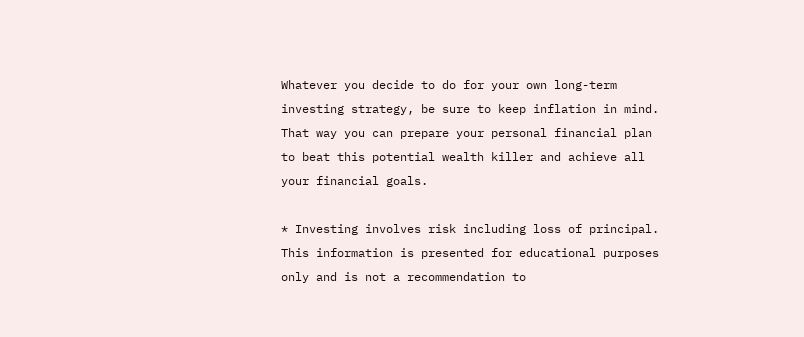Whatever you decide to do for your own long-term investing strategy, be sure to keep inflation in mind. That way you can prepare your personal financial plan to beat this potential wealth killer and achieve all your financial goals.

* Investing involves risk including loss of principal. This information is presented for educational purposes only and is not a recommendation to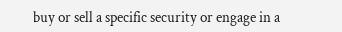buy or sell a specific security or engage in a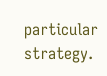particular strategy.